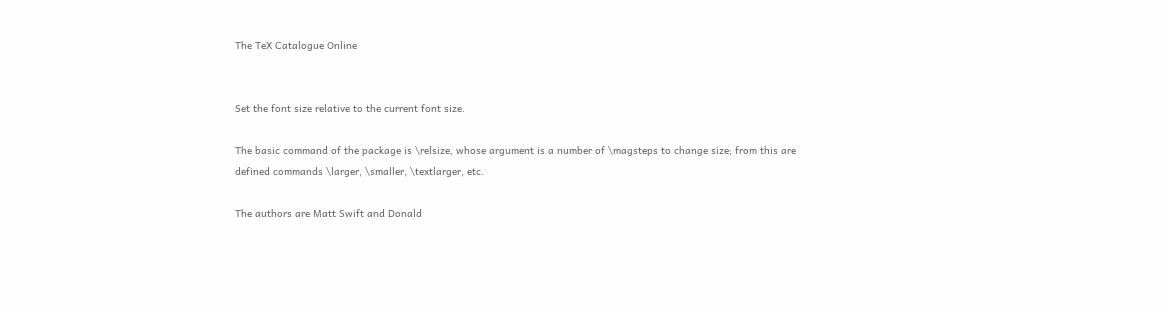The TeX Catalogue Online


Set the font size relative to the current font size.

The basic command of the package is \relsize, whose argument is a number of \magsteps to change size; from this are defined commands \larger, \smaller, \textlarger, etc.

The authors are Matt Swift and Donald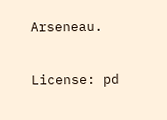Arseneau.

License: pd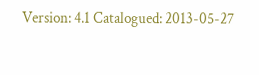Version: 4.1 Catalogued: 2013-05-27